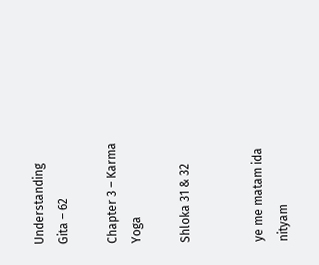Understanding Gita – 62

Chapter 3 – Karma Yoga

Shloka 31 & 32


ye me matam ida nityam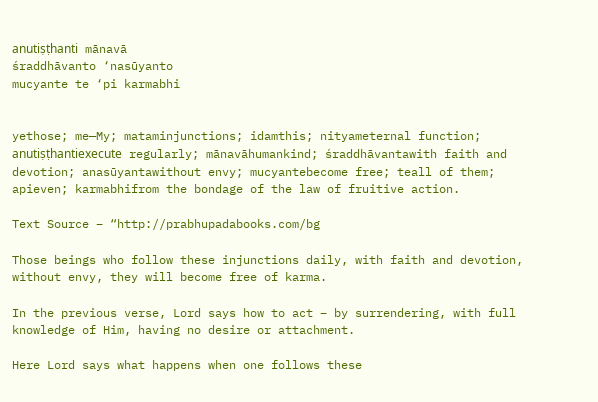anutiṣṭhanti mānavā
śraddhāvanto ‘nasūyanto
mucyante te ‘pi karmabhi


yethose; me—My; mataminjunctions; idamthis; nityameternal function; anutiṣṭhantiexecute regularly; mānavāhumankind; śraddhāvantawith faith and devotion; anasūyantawithout envy; mucyantebecome free; teall of them; apieven; karmabhifrom the bondage of the law of fruitive action.

Text Source – “http://prabhupadabooks.com/bg

Those beings who follow these injunctions daily, with faith and devotion, without envy, they will become free of karma.

In the previous verse, Lord says how to act – by surrendering, with full knowledge of Him, having no desire or attachment.

Here Lord says what happens when one follows these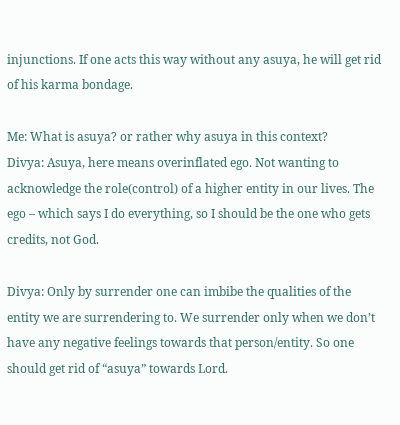injunctions. If one acts this way without any asuya, he will get rid of his karma bondage.

Me: What is asuya? or rather why asuya in this context?
Divya: Asuya, here means overinflated ego. Not wanting to acknowledge the role(control) of a higher entity in our lives. The ego – which says I do everything, so I should be the one who gets credits, not God.

Divya: Only by surrender one can imbibe the qualities of the entity we are surrendering to. We surrender only when we don’t have any negative feelings towards that person/entity. So one should get rid of “asuya” towards Lord.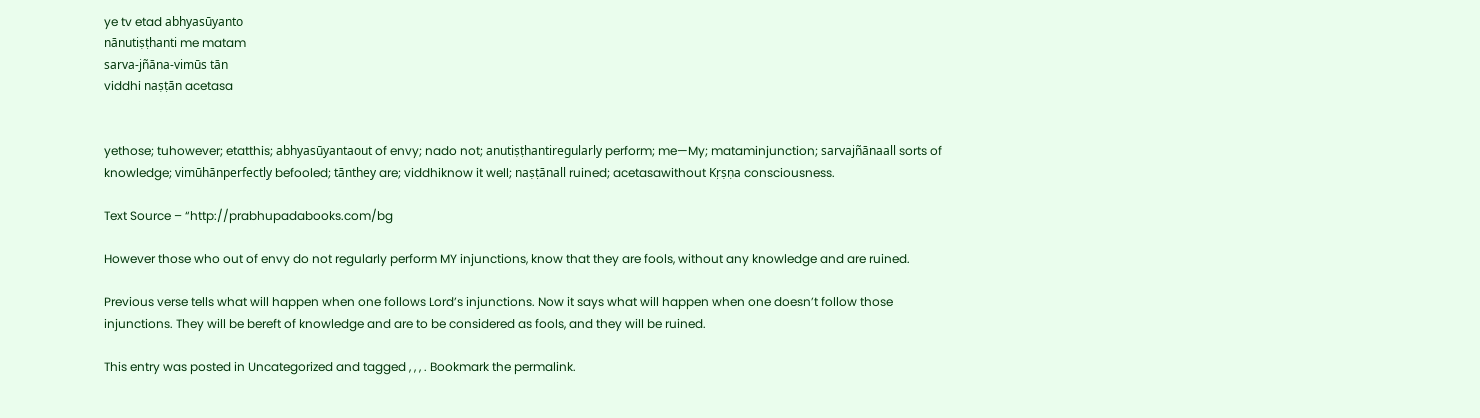ye tv etad abhyasūyanto
nānutiṣṭhanti me matam
sarva-jñāna-vimūs tān
viddhi naṣṭān acetasa


yethose; tuhowever; etatthis; abhyasūyantaout of envy; nado not; anutiṣṭhantiregularly perform; me—My; mataminjunction; sarvajñānaall sorts of knowledge; vimūhānperfectly befooled; tānthey are; viddhiknow it well; naṣṭānall ruined; acetasawithout Kṛṣṇa consciousness.

Text Source – “http://prabhupadabooks.com/bg

However those who out of envy do not regularly perform MY injunctions, know that they are fools, without any knowledge and are ruined.

Previous verse tells what will happen when one follows Lord’s injunctions. Now it says what will happen when one doesn’t follow those injunctions. They will be bereft of knowledge and are to be considered as fools, and they will be ruined.

This entry was posted in Uncategorized and tagged , , , . Bookmark the permalink.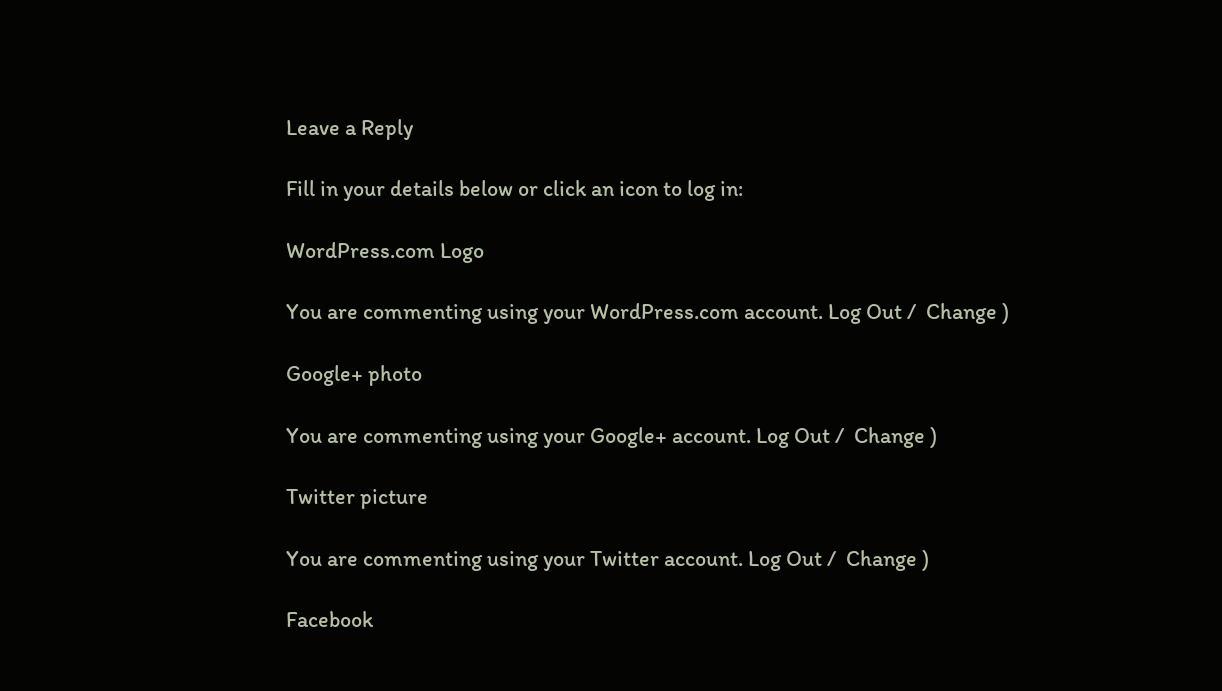Leave a Reply

Fill in your details below or click an icon to log in:

WordPress.com Logo

You are commenting using your WordPress.com account. Log Out /  Change )

Google+ photo

You are commenting using your Google+ account. Log Out /  Change )

Twitter picture

You are commenting using your Twitter account. Log Out /  Change )

Facebook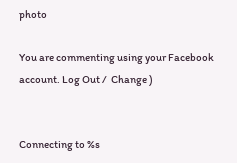photo

You are commenting using your Facebook account. Log Out /  Change )


Connecting to %s